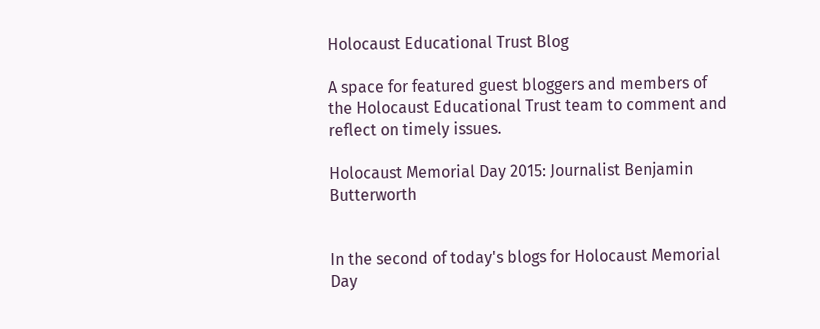Holocaust Educational Trust Blog

A space for featured guest bloggers and members of the Holocaust Educational Trust team to comment and reflect on timely issues.

Holocaust Memorial Day 2015: Journalist Benjamin Butterworth


In the second of today's blogs for Holocaust Memorial Day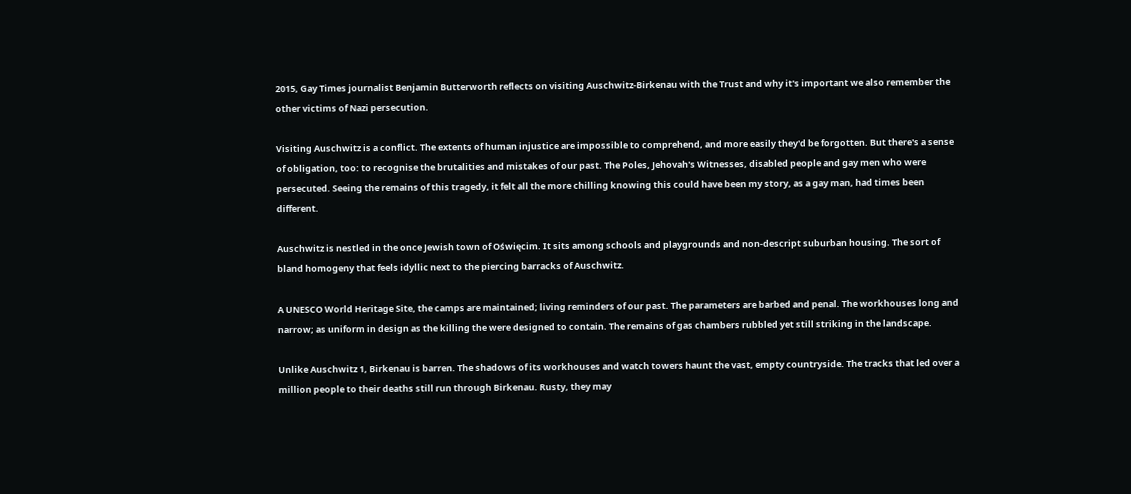2015, Gay Times journalist Benjamin Butterworth reflects on visiting Auschwitz-Birkenau with the Trust and why it's important we also remember the other victims of Nazi persecution.

Visiting Auschwitz is a conflict. The extents of human injustice are impossible to comprehend, and more easily they'd be forgotten. But there's a sense of obligation, too: to recognise the brutalities and mistakes of our past. The Poles, Jehovah's Witnesses, disabled people and gay men who were persecuted. Seeing the remains of this tragedy, it felt all the more chilling knowing this could have been my story, as a gay man, had times been different.

Auschwitz is nestled in the once Jewish town of Oświęcim. It sits among schools and playgrounds and non-descript suburban housing. The sort of bland homogeny that feels idyllic next to the piercing barracks of Auschwitz.

A UNESCO World Heritage Site, the camps are maintained; living reminders of our past. The parameters are barbed and penal. The workhouses long and narrow; as uniform in design as the killing the were designed to contain. The remains of gas chambers rubbled yet still striking in the landscape.

Unlike Auschwitz 1, Birkenau is barren. The shadows of its workhouses and watch towers haunt the vast, empty countryside. The tracks that led over a million people to their deaths still run through Birkenau. Rusty, they may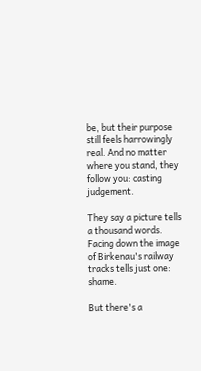be, but their purpose still feels harrowingly real. And no matter where you stand, they follow you: casting judgement.

They say a picture tells a thousand words. Facing down the image of Birkenau's railway tracks tells just one: shame.

But there's a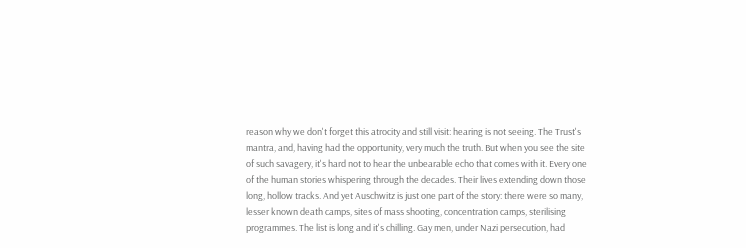reason why we don't forget this atrocity and still visit: hearing is not seeing. The Trust's mantra, and, having had the opportunity, very much the truth. But when you see the site of such savagery, it's hard not to hear the unbearable echo that comes with it. Every one of the human stories whispering through the decades. Their lives extending down those long, hollow tracks. And yet Auschwitz is just one part of the story: there were so many, lesser known death camps, sites of mass shooting, concentration camps, sterilising programmes. The list is long and it's chilling. Gay men, under Nazi persecution, had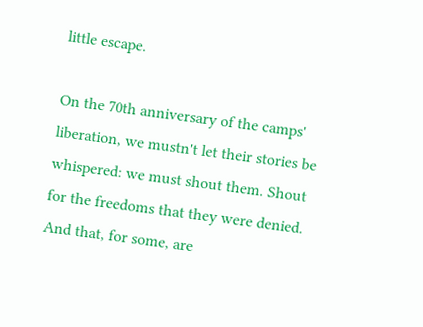little escape.

On the 70th anniversary of the camps' liberation, we mustn't let their stories be whispered: we must shout them. Shout for the freedoms that they were denied. And that, for some, are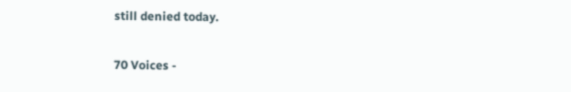still denied today.

70 Voices -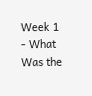Week 1 - What Was the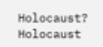Holocaust?
Holocaust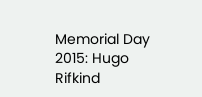Memorial Day 2015: Hugo Rifkind